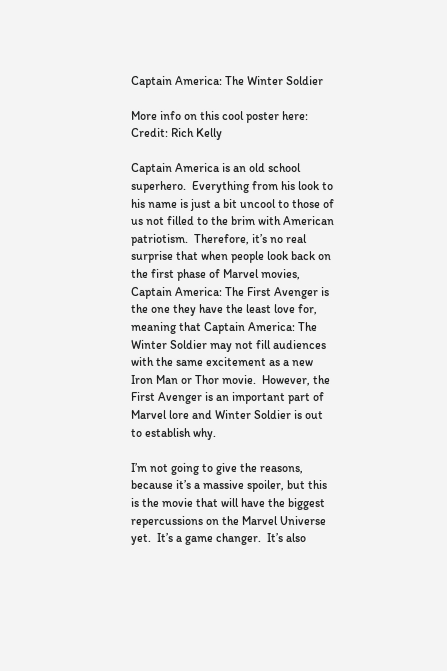Captain America: The Winter Soldier

More info on this cool poster here: Credit: Rich Kelly

Captain America is an old school superhero.  Everything from his look to his name is just a bit uncool to those of us not filled to the brim with American patriotism.  Therefore, it’s no real surprise that when people look back on the first phase of Marvel movies, Captain America: The First Avenger is the one they have the least love for, meaning that Captain America: The Winter Soldier may not fill audiences with the same excitement as a new Iron Man or Thor movie.  However, the First Avenger is an important part of Marvel lore and Winter Soldier is out to establish why.

I’m not going to give the reasons, because it’s a massive spoiler, but this is the movie that will have the biggest repercussions on the Marvel Universe yet.  It’s a game changer.  It’s also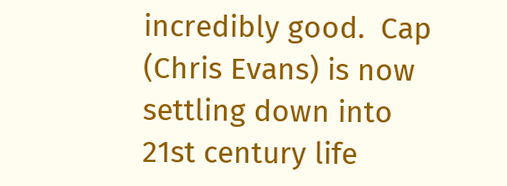incredibly good.  Cap (Chris Evans) is now settling down into 21st century life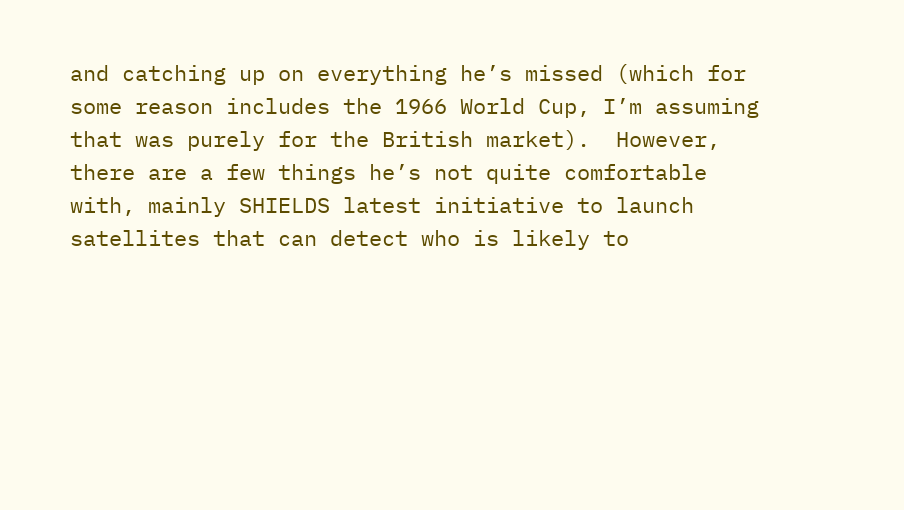and catching up on everything he’s missed (which for some reason includes the 1966 World Cup, I’m assuming that was purely for the British market).  However, there are a few things he’s not quite comfortable with, mainly SHIELDS latest initiative to launch satellites that can detect who is likely to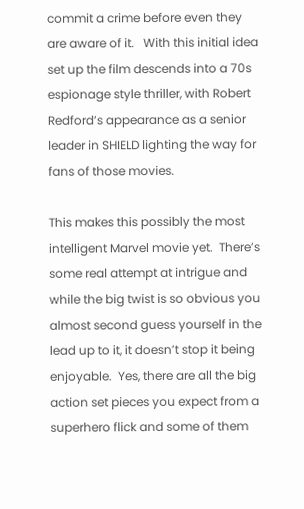commit a crime before even they are aware of it.   With this initial idea set up the film descends into a 70s espionage style thriller, with Robert Redford’s appearance as a senior leader in SHIELD lighting the way for fans of those movies.

This makes this possibly the most intelligent Marvel movie yet.  There’s some real attempt at intrigue and while the big twist is so obvious you almost second guess yourself in the lead up to it, it doesn’t stop it being enjoyable.  Yes, there are all the big action set pieces you expect from a superhero flick and some of them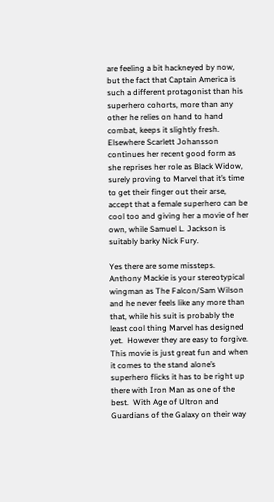are feeling a bit hackneyed by now, but the fact that Captain America is such a different protagonist than his superhero cohorts, more than any other he relies on hand to hand combat, keeps it slightly fresh.  Elsewhere Scarlett Johansson continues her recent good form as she reprises her role as Black Widow, surely proving to Marvel that it’s time to get their finger out their arse, accept that a female superhero can be cool too and giving her a movie of her own, while Samuel L. Jackson is suitably barky Nick Fury.

Yes there are some missteps.  Anthony Mackie is your stereotypical wingman as The Falcon/Sam Wilson and he never feels like any more than that, while his suit is probably the least cool thing Marvel has designed yet.  However they are easy to forgive.  This movie is just great fun and when it comes to the stand alone’s superhero flicks it has to be right up there with Iron Man as one of the best.  With Age of Ultron and Guardians of the Galaxy on their way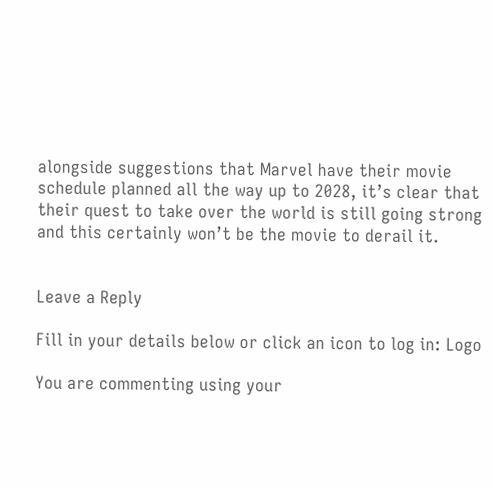alongside suggestions that Marvel have their movie schedule planned all the way up to 2028, it’s clear that their quest to take over the world is still going strong and this certainly won’t be the movie to derail it.


Leave a Reply

Fill in your details below or click an icon to log in: Logo

You are commenting using your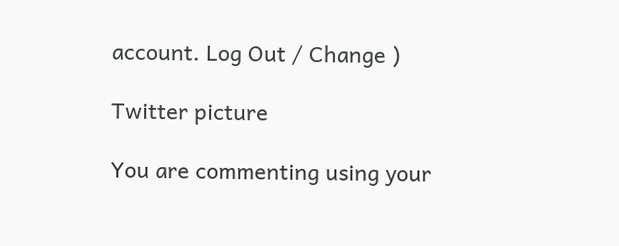account. Log Out / Change )

Twitter picture

You are commenting using your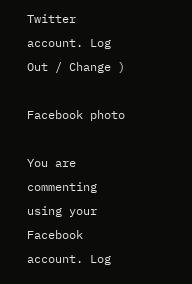Twitter account. Log Out / Change )

Facebook photo

You are commenting using your Facebook account. Log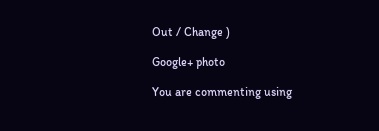Out / Change )

Google+ photo

You are commenting using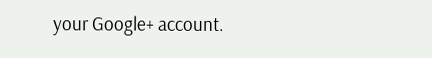your Google+ account.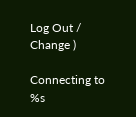Log Out / Change )

Connecting to %s